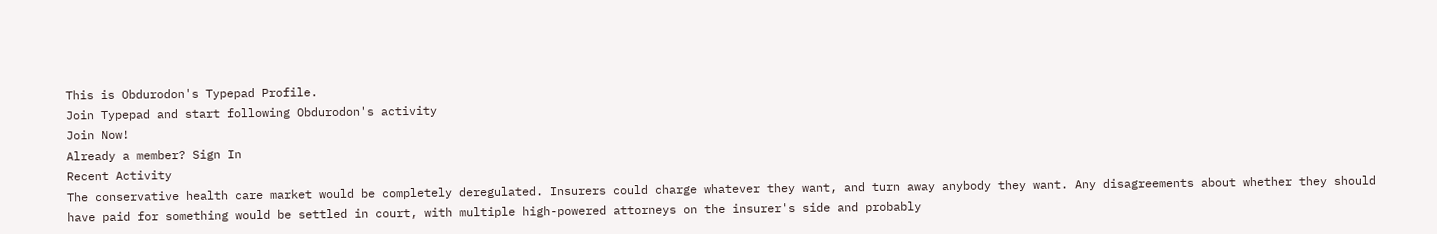This is Obdurodon's Typepad Profile.
Join Typepad and start following Obdurodon's activity
Join Now!
Already a member? Sign In
Recent Activity
The conservative health care market would be completely deregulated. Insurers could charge whatever they want, and turn away anybody they want. Any disagreements about whether they should have paid for something would be settled in court, with multiple high-powered attorneys on the insurer's side and probably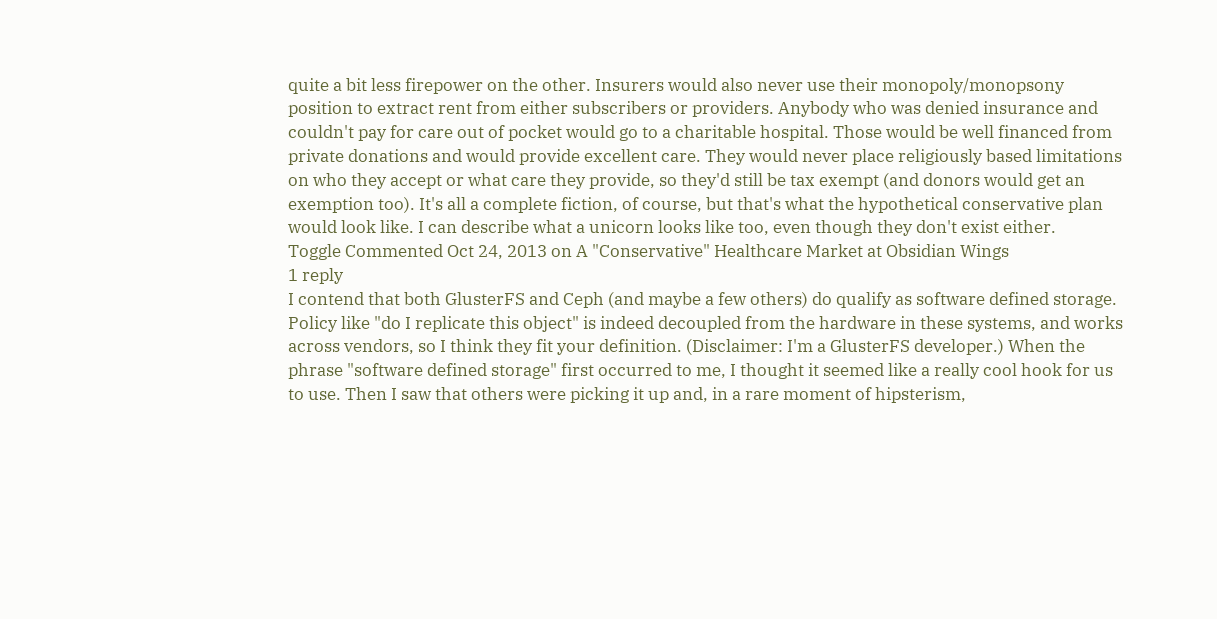quite a bit less firepower on the other. Insurers would also never use their monopoly/monopsony position to extract rent from either subscribers or providers. Anybody who was denied insurance and couldn't pay for care out of pocket would go to a charitable hospital. Those would be well financed from private donations and would provide excellent care. They would never place religiously based limitations on who they accept or what care they provide, so they'd still be tax exempt (and donors would get an exemption too). It's all a complete fiction, of course, but that's what the hypothetical conservative plan would look like. I can describe what a unicorn looks like too, even though they don't exist either.
Toggle Commented Oct 24, 2013 on A "Conservative" Healthcare Market at Obsidian Wings
1 reply
I contend that both GlusterFS and Ceph (and maybe a few others) do qualify as software defined storage. Policy like "do I replicate this object" is indeed decoupled from the hardware in these systems, and works across vendors, so I think they fit your definition. (Disclaimer: I'm a GlusterFS developer.) When the phrase "software defined storage" first occurred to me, I thought it seemed like a really cool hook for us to use. Then I saw that others were picking it up and, in a rare moment of hipsterism,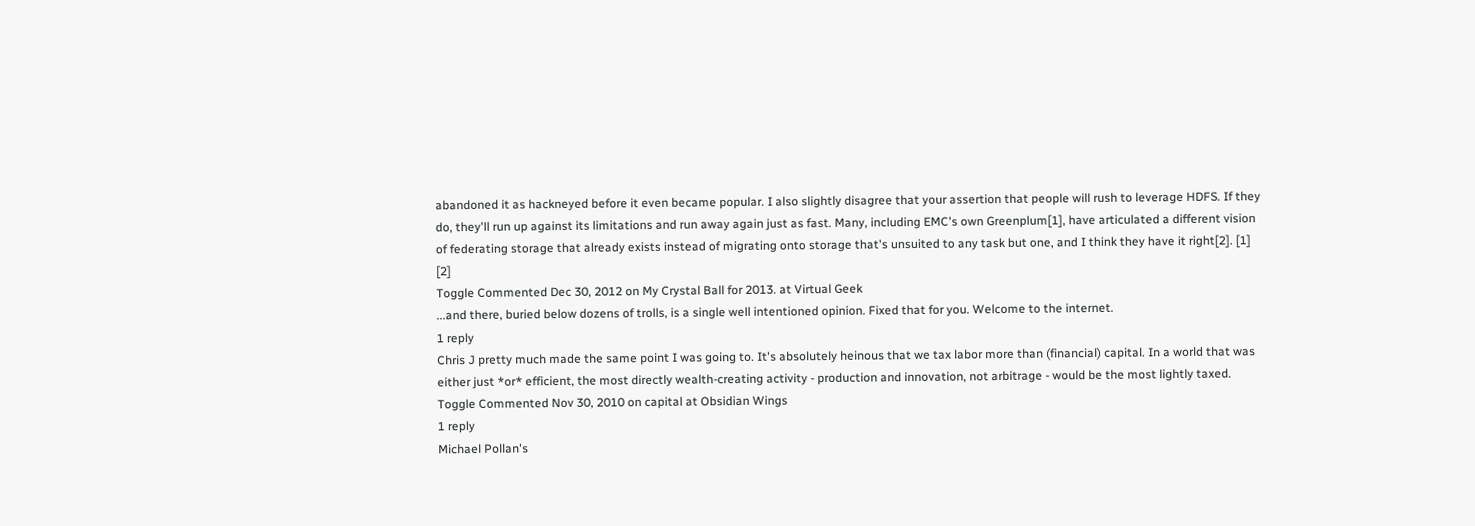abandoned it as hackneyed before it even became popular. I also slightly disagree that your assertion that people will rush to leverage HDFS. If they do, they'll run up against its limitations and run away again just as fast. Many, including EMC's own Greenplum[1], have articulated a different vision of federating storage that already exists instead of migrating onto storage that's unsuited to any task but one, and I think they have it right[2]. [1] [2]
Toggle Commented Dec 30, 2012 on My Crystal Ball for 2013. at Virtual Geek
...and there, buried below dozens of trolls, is a single well intentioned opinion. Fixed that for you. Welcome to the internet.
1 reply
Chris J pretty much made the same point I was going to. It's absolutely heinous that we tax labor more than (financial) capital. In a world that was either just *or* efficient, the most directly wealth-creating activity - production and innovation, not arbitrage - would be the most lightly taxed.
Toggle Commented Nov 30, 2010 on capital at Obsidian Wings
1 reply
Michael Pollan's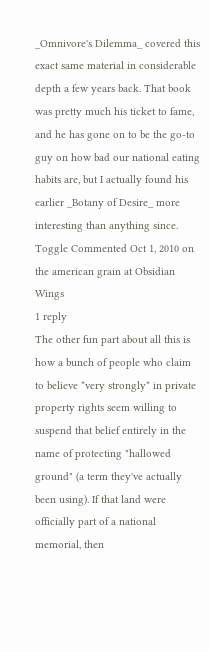_Omnivore's Dilemma_ covered this exact same material in considerable depth a few years back. That book was pretty much his ticket to fame, and he has gone on to be the go-to guy on how bad our national eating habits are, but I actually found his earlier _Botany of Desire_ more interesting than anything since.
Toggle Commented Oct 1, 2010 on the american grain at Obsidian Wings
1 reply
The other fun part about all this is how a bunch of people who claim to believe *very strongly* in private property rights seem willing to suspend that belief entirely in the name of protecting "hallowed ground" (a term they've actually been using). If that land were officially part of a national memorial, then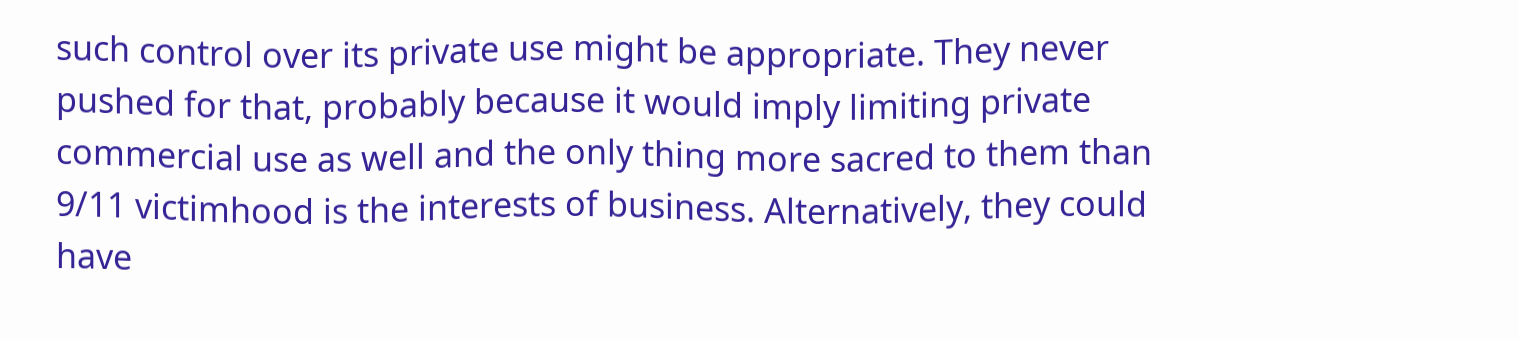such control over its private use might be appropriate. They never pushed for that, probably because it would imply limiting private commercial use as well and the only thing more sacred to them than 9/11 victimhood is the interests of business. Alternatively, they could have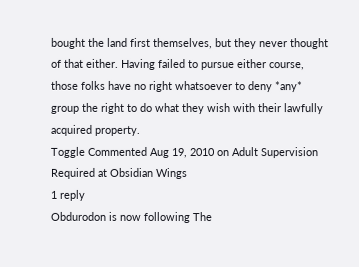bought the land first themselves, but they never thought of that either. Having failed to pursue either course, those folks have no right whatsoever to deny *any* group the right to do what they wish with their lawfully acquired property.
Toggle Commented Aug 19, 2010 on Adult Supervision Required at Obsidian Wings
1 reply
Obdurodon is now following The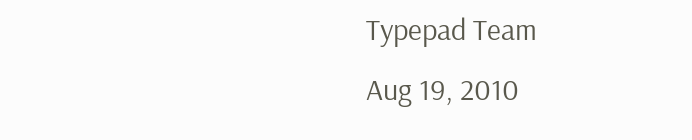Typepad Team
Aug 19, 2010